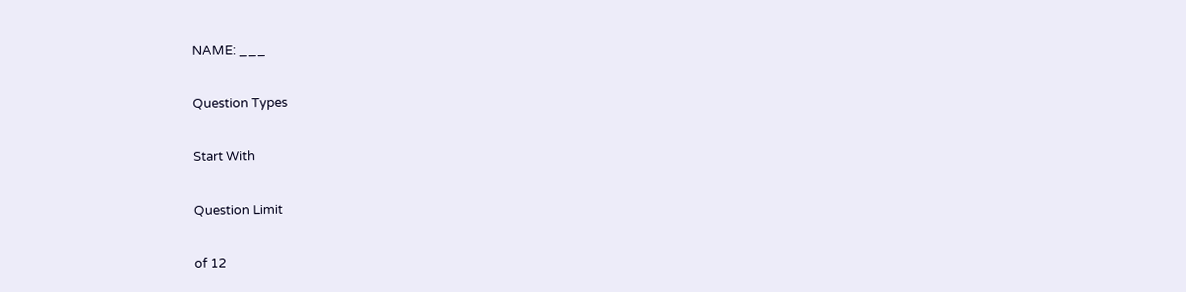NAME: ___

Question Types

Start With

Question Limit

of 12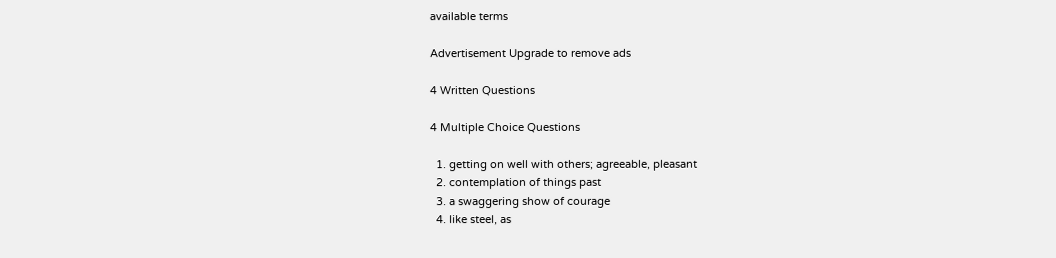available terms

Advertisement Upgrade to remove ads

4 Written Questions

4 Multiple Choice Questions

  1. getting on well with others; agreeable, pleasant
  2. contemplation of things past
  3. a swaggering show of courage
  4. like steel, as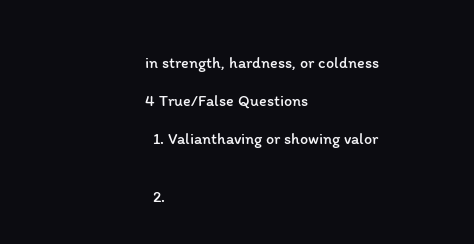in strength, hardness, or coldness

4 True/False Questions

  1. Valianthaving or showing valor


  2.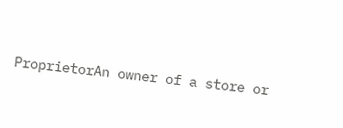ProprietorAn owner of a store or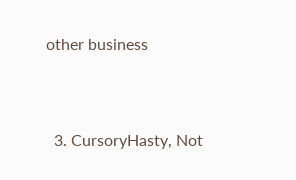other business


  3. CursoryHasty, Not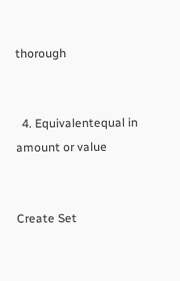thorough


  4. Equivalentequal in amount or value


Create Set